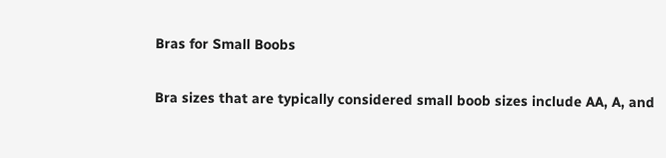Bras for Small Boobs

Bra sizes that are typically considered small boob sizes include AA, A, and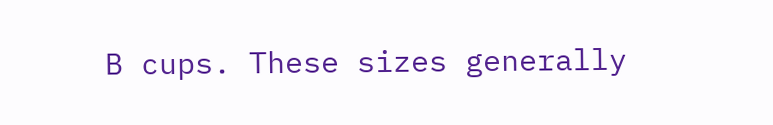B cups. These sizes generally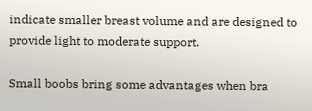indicate smaller breast volume and are designed to provide light to moderate support.

Small boobs bring some advantages when bra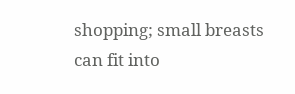shopping; small breasts can fit into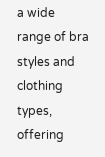a wide range of bra styles and clothing types, offering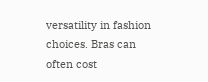versatility in fashion choices. Bras can often cost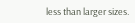less than larger sizes.